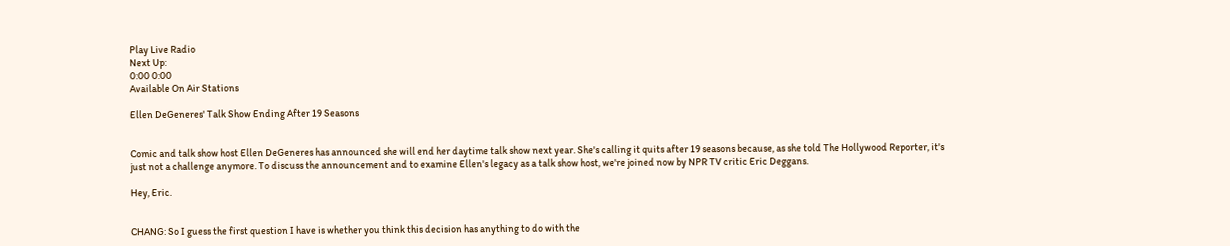Play Live Radio
Next Up:
0:00 0:00
Available On Air Stations

Ellen DeGeneres' Talk Show Ending After 19 Seasons


Comic and talk show host Ellen DeGeneres has announced she will end her daytime talk show next year. She's calling it quits after 19 seasons because, as she told The Hollywood Reporter, it's just not a challenge anymore. To discuss the announcement and to examine Ellen's legacy as a talk show host, we're joined now by NPR TV critic Eric Deggans.

Hey, Eric.


CHANG: So I guess the first question I have is whether you think this decision has anything to do with the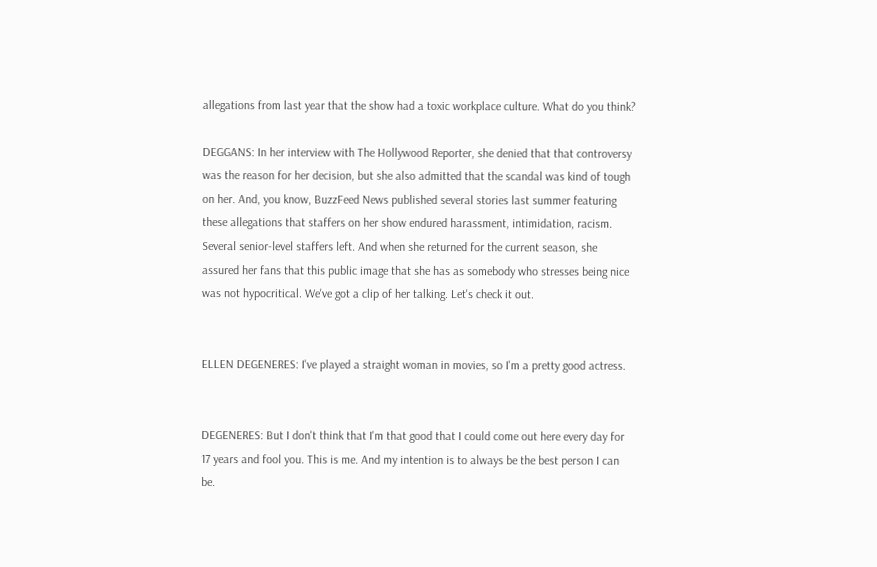allegations from last year that the show had a toxic workplace culture. What do you think?

DEGGANS: In her interview with The Hollywood Reporter, she denied that that controversy was the reason for her decision, but she also admitted that the scandal was kind of tough on her. And, you know, BuzzFeed News published several stories last summer featuring these allegations that staffers on her show endured harassment, intimidation, racism. Several senior-level staffers left. And when she returned for the current season, she assured her fans that this public image that she has as somebody who stresses being nice was not hypocritical. We've got a clip of her talking. Let's check it out.


ELLEN DEGENERES: I've played a straight woman in movies, so I'm a pretty good actress.


DEGENERES: But I don't think that I'm that good that I could come out here every day for 17 years and fool you. This is me. And my intention is to always be the best person I can be.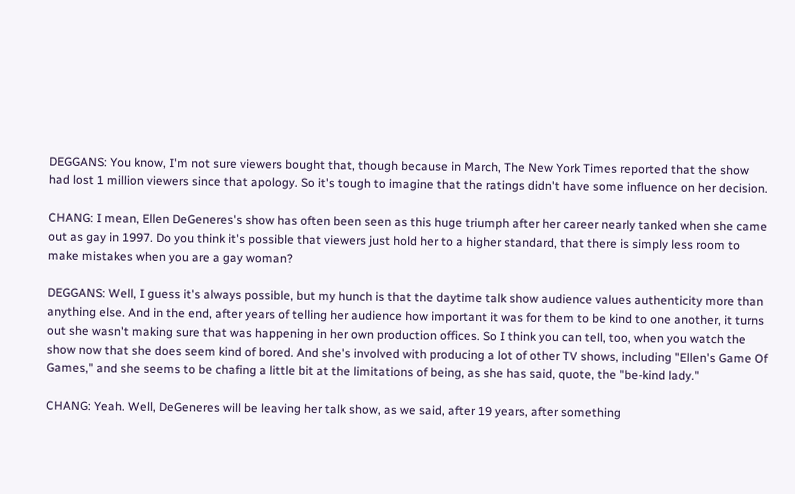DEGGANS: You know, I'm not sure viewers bought that, though because in March, The New York Times reported that the show had lost 1 million viewers since that apology. So it's tough to imagine that the ratings didn't have some influence on her decision.

CHANG: I mean, Ellen DeGeneres's show has often been seen as this huge triumph after her career nearly tanked when she came out as gay in 1997. Do you think it's possible that viewers just hold her to a higher standard, that there is simply less room to make mistakes when you are a gay woman?

DEGGANS: Well, I guess it's always possible, but my hunch is that the daytime talk show audience values authenticity more than anything else. And in the end, after years of telling her audience how important it was for them to be kind to one another, it turns out she wasn't making sure that was happening in her own production offices. So I think you can tell, too, when you watch the show now that she does seem kind of bored. And she's involved with producing a lot of other TV shows, including "Ellen's Game Of Games," and she seems to be chafing a little bit at the limitations of being, as she has said, quote, the "be-kind lady."

CHANG: Yeah. Well, DeGeneres will be leaving her talk show, as we said, after 19 years, after something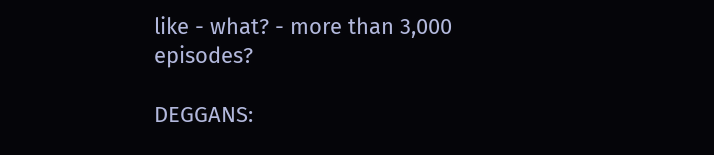like - what? - more than 3,000 episodes?

DEGGANS: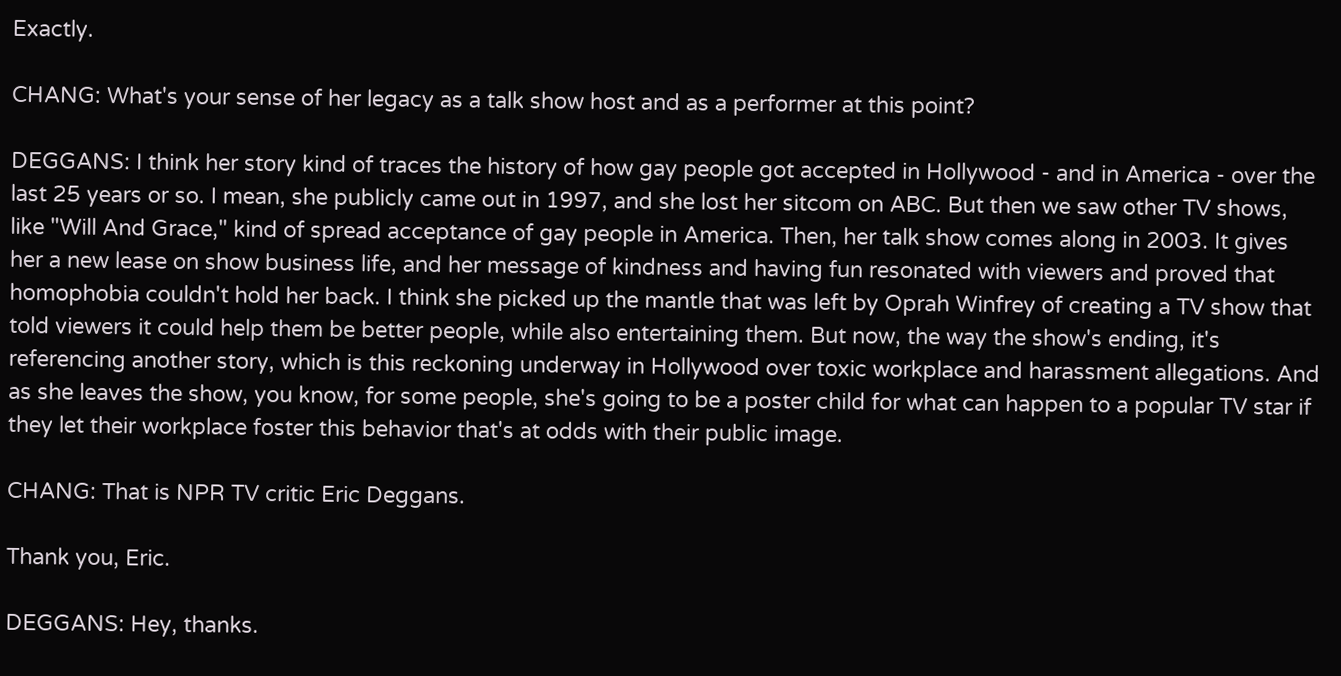Exactly.

CHANG: What's your sense of her legacy as a talk show host and as a performer at this point?

DEGGANS: I think her story kind of traces the history of how gay people got accepted in Hollywood - and in America - over the last 25 years or so. I mean, she publicly came out in 1997, and she lost her sitcom on ABC. But then we saw other TV shows, like "Will And Grace," kind of spread acceptance of gay people in America. Then, her talk show comes along in 2003. It gives her a new lease on show business life, and her message of kindness and having fun resonated with viewers and proved that homophobia couldn't hold her back. I think she picked up the mantle that was left by Oprah Winfrey of creating a TV show that told viewers it could help them be better people, while also entertaining them. But now, the way the show's ending, it's referencing another story, which is this reckoning underway in Hollywood over toxic workplace and harassment allegations. And as she leaves the show, you know, for some people, she's going to be a poster child for what can happen to a popular TV star if they let their workplace foster this behavior that's at odds with their public image.

CHANG: That is NPR TV critic Eric Deggans.

Thank you, Eric.

DEGGANS: Hey, thanks.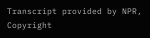Transcript provided by NPR, Copyright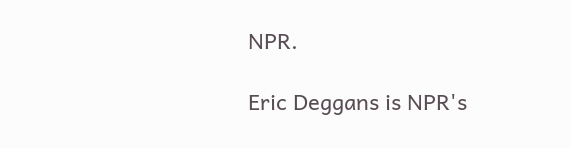NPR.

Eric Deggans is NPR's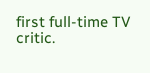first full-time TV critic.